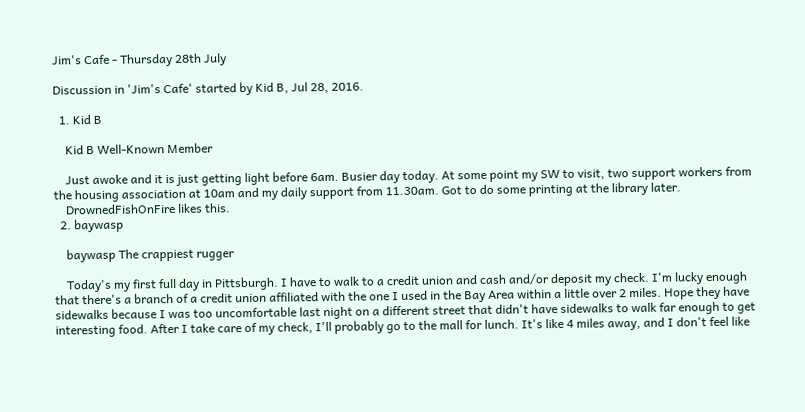Jim's Cafe - Thursday 28th July

Discussion in 'Jim's Cafe' started by Kid B, Jul 28, 2016.

  1. Kid B

    Kid B Well-Known Member

    Just awoke and it is just getting light before 6am. Busier day today. At some point my SW to visit, two support workers from the housing association at 10am and my daily support from 11.30am. Got to do some printing at the library later.
    DrownedFishOnFire likes this.
  2. baywasp

    baywasp The crappiest rugger

    Today's my first full day in Pittsburgh. I have to walk to a credit union and cash and/or deposit my check. I'm lucky enough that there's a branch of a credit union affiliated with the one I used in the Bay Area within a little over 2 miles. Hope they have sidewalks because I was too uncomfortable last night on a different street that didn't have sidewalks to walk far enough to get interesting food. After I take care of my check, I'll probably go to the mall for lunch. It's like 4 miles away, and I don't feel like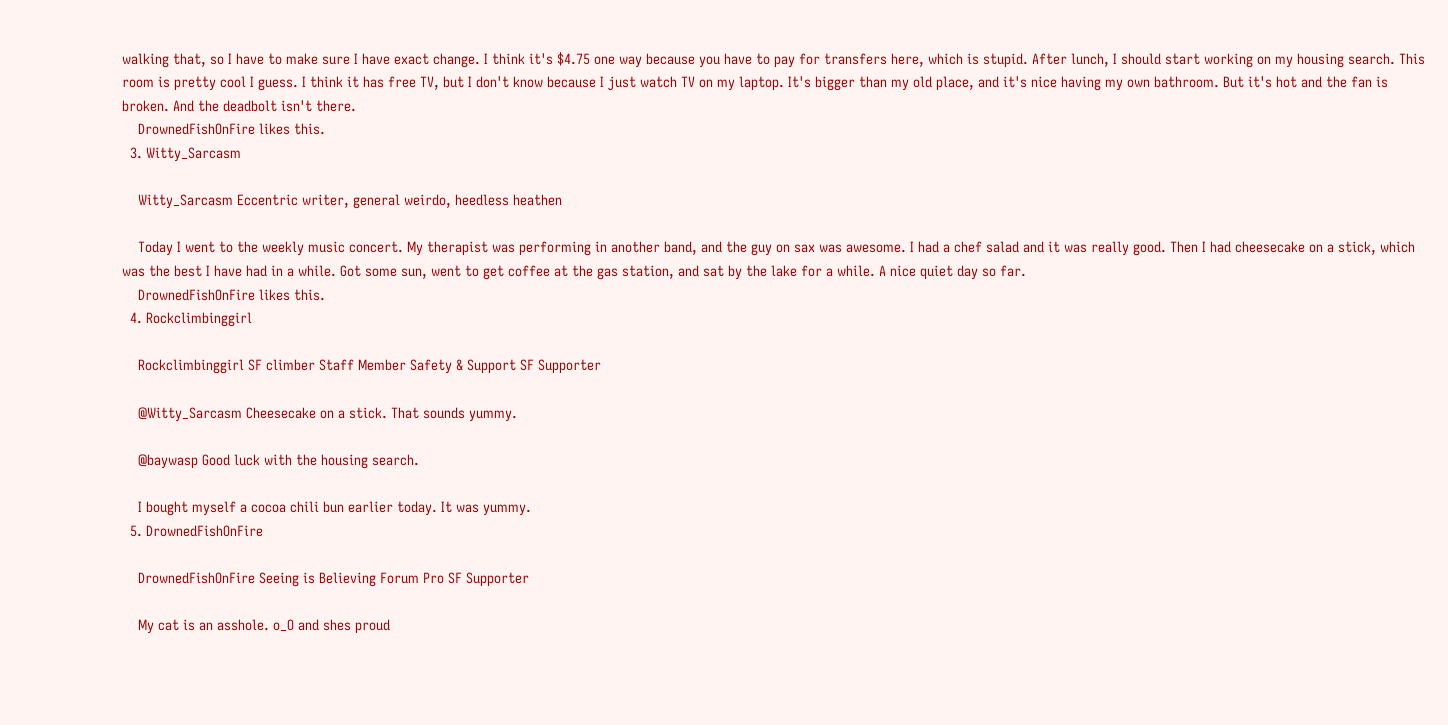walking that, so I have to make sure I have exact change. I think it's $4.75 one way because you have to pay for transfers here, which is stupid. After lunch, I should start working on my housing search. This room is pretty cool I guess. I think it has free TV, but I don't know because I just watch TV on my laptop. It's bigger than my old place, and it's nice having my own bathroom. But it's hot and the fan is broken. And the deadbolt isn't there.
    DrownedFishOnFire likes this.
  3. Witty_Sarcasm

    Witty_Sarcasm Eccentric writer, general weirdo, heedless heathen

    Today I went to the weekly music concert. My therapist was performing in another band, and the guy on sax was awesome. I had a chef salad and it was really good. Then I had cheesecake on a stick, which was the best I have had in a while. Got some sun, went to get coffee at the gas station, and sat by the lake for a while. A nice quiet day so far.
    DrownedFishOnFire likes this.
  4. Rockclimbinggirl

    Rockclimbinggirl SF climber Staff Member Safety & Support SF Supporter

    @Witty_Sarcasm Cheesecake on a stick. That sounds yummy.

    @baywasp Good luck with the housing search.

    I bought myself a cocoa chili bun earlier today. It was yummy.
  5. DrownedFishOnFire

    DrownedFishOnFire Seeing is Believing Forum Pro SF Supporter

    My cat is an asshole. o_O and shes proud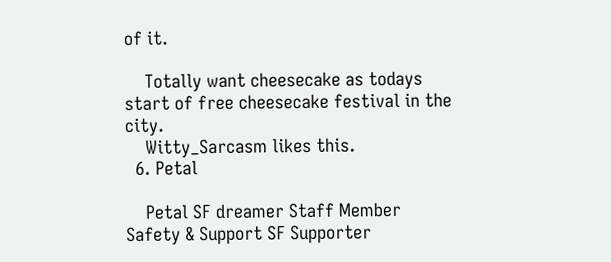of it.

    Totally want cheesecake as todays start of free cheesecake festival in the city.
    Witty_Sarcasm likes this.
  6. Petal

    Petal SF dreamer Staff Member Safety & Support SF Supporter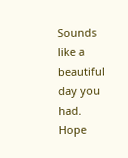Sounds like a beautiful day you had. Hope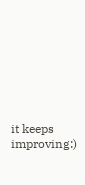it keeps improving:)